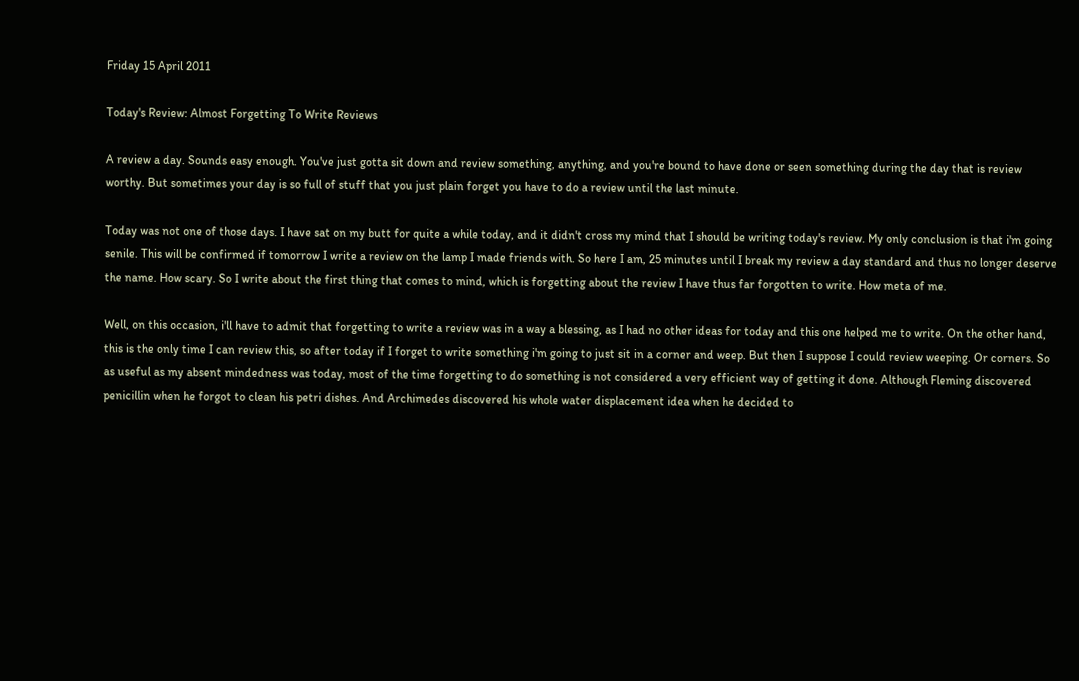Friday 15 April 2011

Today's Review: Almost Forgetting To Write Reviews

A review a day. Sounds easy enough. You've just gotta sit down and review something, anything, and you're bound to have done or seen something during the day that is review worthy. But sometimes your day is so full of stuff that you just plain forget you have to do a review until the last minute.

Today was not one of those days. I have sat on my butt for quite a while today, and it didn't cross my mind that I should be writing today's review. My only conclusion is that i'm going senile. This will be confirmed if tomorrow I write a review on the lamp I made friends with. So here I am, 25 minutes until I break my review a day standard and thus no longer deserve the name. How scary. So I write about the first thing that comes to mind, which is forgetting about the review I have thus far forgotten to write. How meta of me.

Well, on this occasion, i'll have to admit that forgetting to write a review was in a way a blessing, as I had no other ideas for today and this one helped me to write. On the other hand, this is the only time I can review this, so after today if I forget to write something i'm going to just sit in a corner and weep. But then I suppose I could review weeping. Or corners. So as useful as my absent mindedness was today, most of the time forgetting to do something is not considered a very efficient way of getting it done. Although Fleming discovered penicillin when he forgot to clean his petri dishes. And Archimedes discovered his whole water displacement idea when he decided to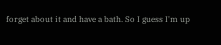forget about it and have a bath. So I guess I'm up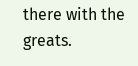there with the greats.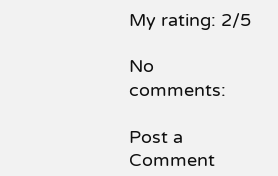My rating: 2/5

No comments:

Post a Comment